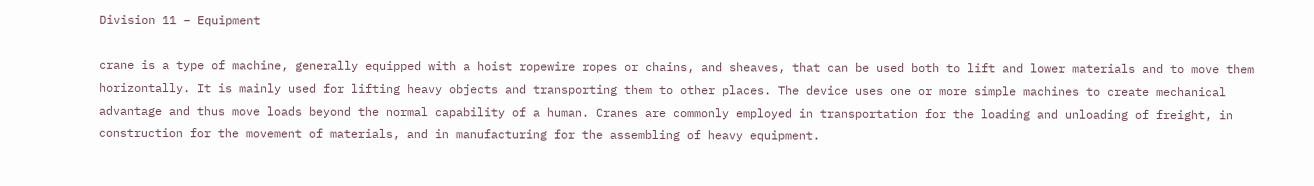Division 11 – Equipment

crane is a type of machine, generally equipped with a hoist ropewire ropes or chains, and sheaves, that can be used both to lift and lower materials and to move them horizontally. It is mainly used for lifting heavy objects and transporting them to other places. The device uses one or more simple machines to create mechanical advantage and thus move loads beyond the normal capability of a human. Cranes are commonly employed in transportation for the loading and unloading of freight, in construction for the movement of materials, and in manufacturing for the assembling of heavy equipment.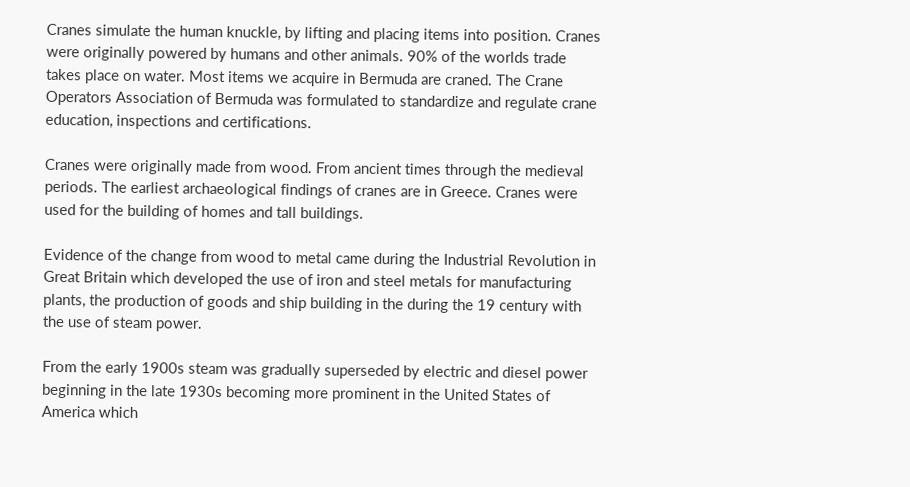Cranes simulate the human knuckle, by lifting and placing items into position. Cranes were originally powered by humans and other animals. 90% of the worlds trade takes place on water. Most items we acquire in Bermuda are craned. The Crane Operators Association of Bermuda was formulated to standardize and regulate crane education, inspections and certifications.

Cranes were originally made from wood. From ancient times through the medieval periods. The earliest archaeological findings of cranes are in Greece. Cranes were used for the building of homes and tall buildings.

Evidence of the change from wood to metal came during the Industrial Revolution in Great Britain which developed the use of iron and steel metals for manufacturing plants, the production of goods and ship building in the during the 19 century with the use of steam power.

From the early 1900s steam was gradually superseded by electric and diesel power beginning in the late 1930s becoming more prominent in the United States of America which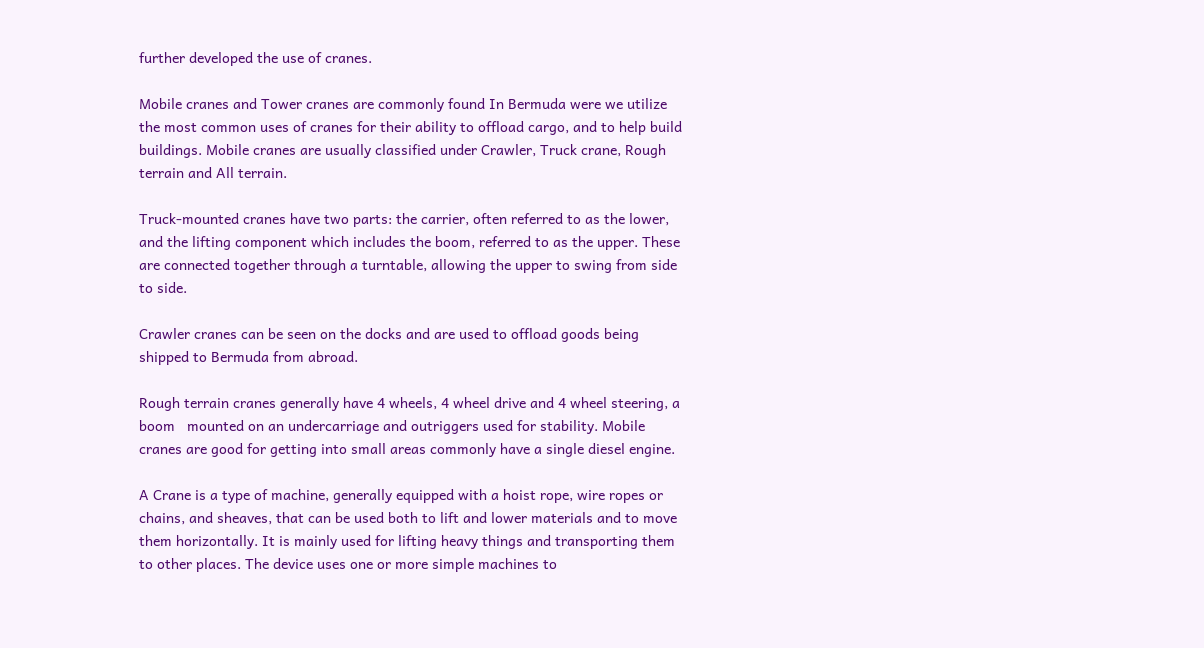further developed the use of cranes.

Mobile cranes and Tower cranes are commonly found In Bermuda were we utilize the most common uses of cranes for their ability to offload cargo, and to help build buildings. Mobile cranes are usually classified under Crawler, Truck crane, Rough terrain and All terrain.

Truck-mounted cranes have two parts: the carrier, often referred to as the lower, and the lifting component which includes the boom, referred to as the upper. These are connected together through a turntable, allowing the upper to swing from side to side.

Crawler cranes can be seen on the docks and are used to offload goods being shipped to Bermuda from abroad.

Rough terrain cranes generally have 4 wheels, 4 wheel drive and 4 wheel steering, a boom   mounted on an undercarriage and outriggers used for stability. Mobile cranes are good for getting into small areas commonly have a single diesel engine.

A Crane is a type of machine, generally equipped with a hoist rope, wire ropes or chains, and sheaves, that can be used both to lift and lower materials and to move them horizontally. It is mainly used for lifting heavy things and transporting them to other places. The device uses one or more simple machines to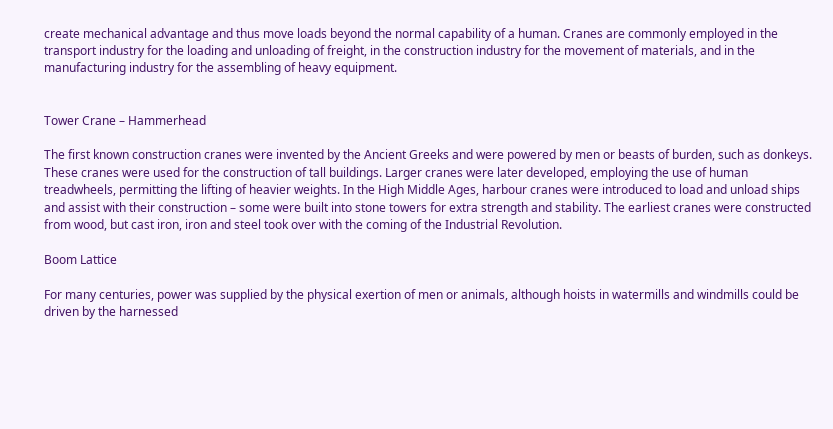create mechanical advantage and thus move loads beyond the normal capability of a human. Cranes are commonly employed in the transport industry for the loading and unloading of freight, in the construction industry for the movement of materials, and in the manufacturing industry for the assembling of heavy equipment.


Tower Crane – Hammerhead

The first known construction cranes were invented by the Ancient Greeks and were powered by men or beasts of burden, such as donkeys. These cranes were used for the construction of tall buildings. Larger cranes were later developed, employing the use of human treadwheels, permitting the lifting of heavier weights. In the High Middle Ages, harbour cranes were introduced to load and unload ships and assist with their construction – some were built into stone towers for extra strength and stability. The earliest cranes were constructed from wood, but cast iron, iron and steel took over with the coming of the Industrial Revolution.

Boom Lattice

For many centuries, power was supplied by the physical exertion of men or animals, although hoists in watermills and windmills could be driven by the harnessed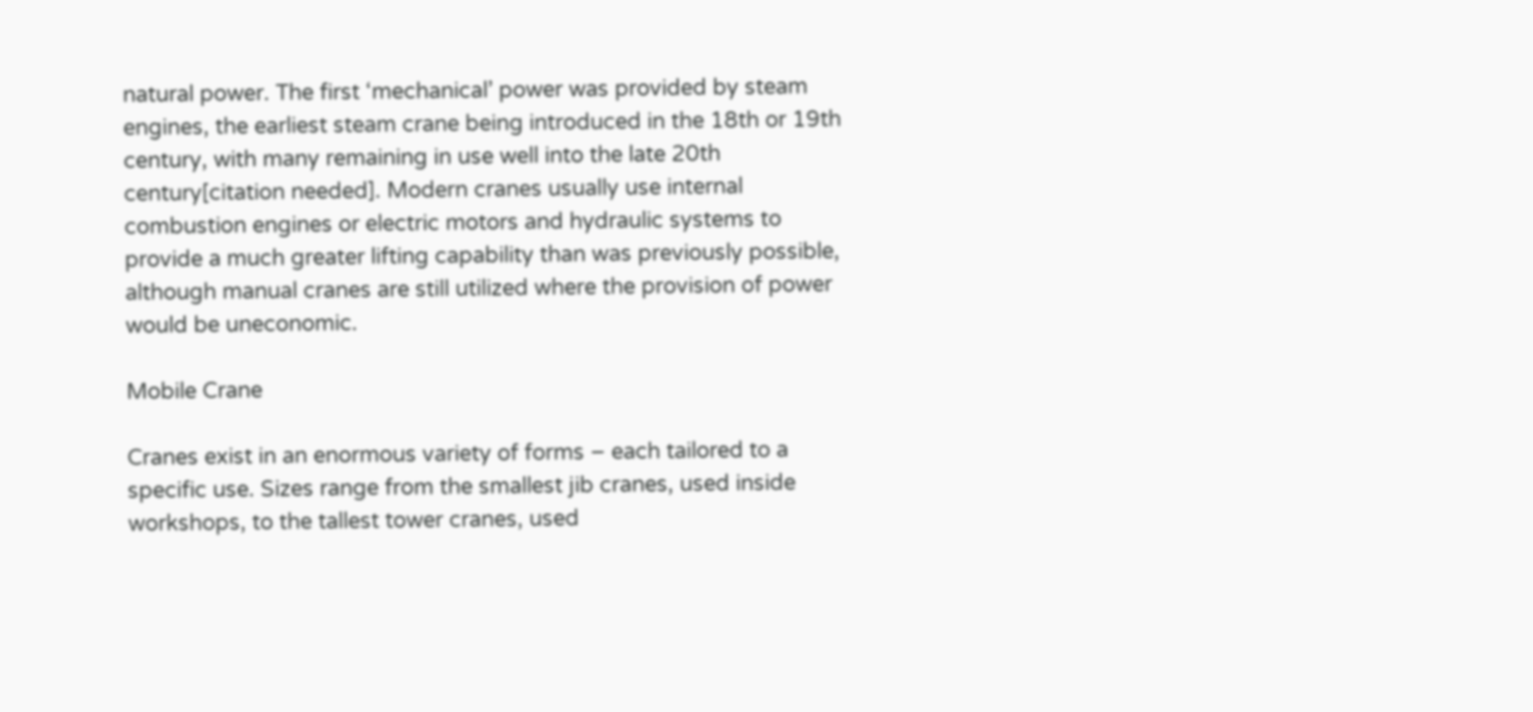natural power. The first ‘mechanical’ power was provided by steam engines, the earliest steam crane being introduced in the 18th or 19th century, with many remaining in use well into the late 20th century[citation needed]. Modern cranes usually use internal combustion engines or electric motors and hydraulic systems to provide a much greater lifting capability than was previously possible, although manual cranes are still utilized where the provision of power would be uneconomic.

Mobile Crane

Cranes exist in an enormous variety of forms – each tailored to a specific use. Sizes range from the smallest jib cranes, used inside workshops, to the tallest tower cranes, used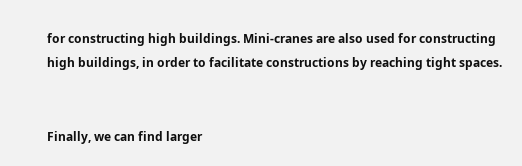for constructing high buildings. Mini-cranes are also used for constructing high buildings, in order to facilitate constructions by reaching tight spaces.


Finally, we can find larger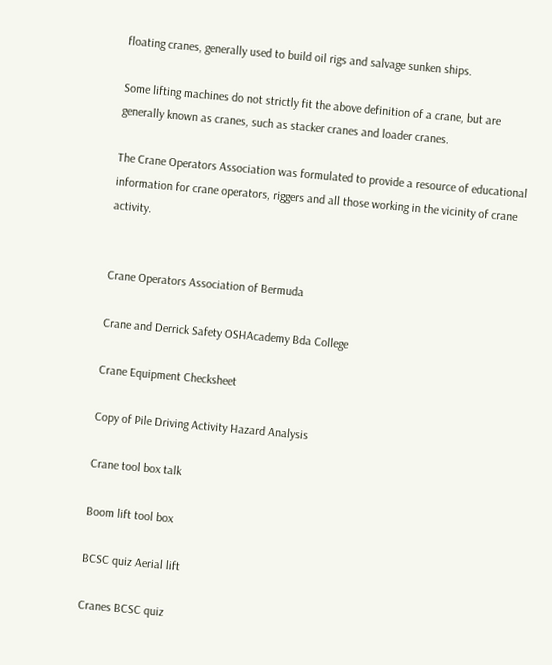floating cranes, generally used to build oil rigs and salvage sunken ships.

Some lifting machines do not strictly fit the above definition of a crane, but are generally known as cranes, such as stacker cranes and loader cranes.

The Crane Operators Association was formulated to provide a resource of educational information for crane operators, riggers and all those working in the vicinity of crane activity.


Crane Operators Association of Bermuda

Crane and Derrick Safety OSHAcademy Bda College

Crane Equipment Checksheet

Copy of Pile Driving Activity Hazard Analysis

Crane tool box talk

Boom lift tool box

BCSC quiz Aerial lift

Cranes BCSC quiz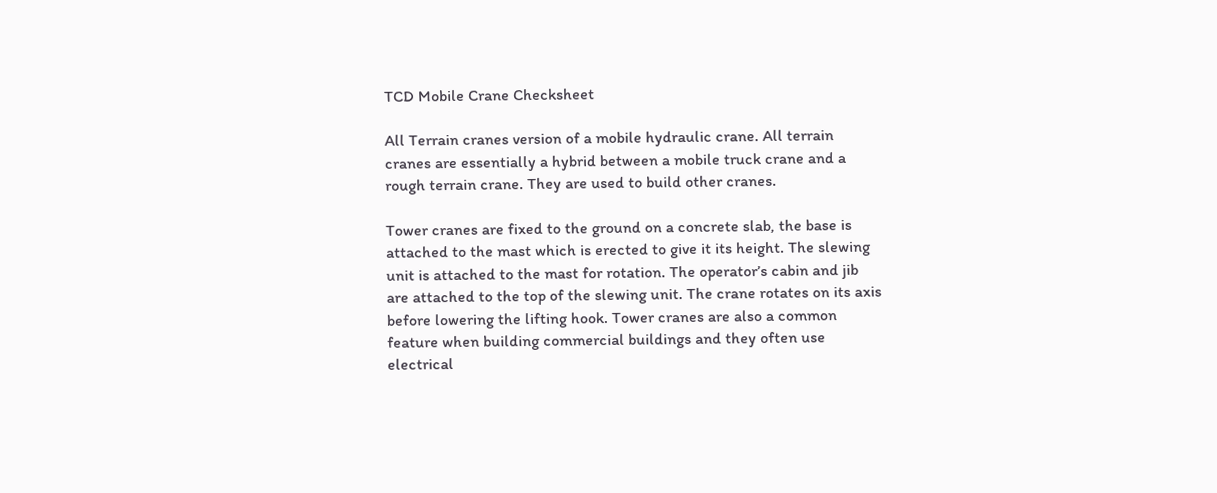TCD Mobile Crane Checksheet

All Terrain cranes version of a mobile hydraulic crane. All terrain cranes are essentially a hybrid between a mobile truck crane and a rough terrain crane. They are used to build other cranes.

Tower cranes are fixed to the ground on a concrete slab, the base is attached to the mast which is erected to give it its height. The slewing unit is attached to the mast for rotation. The operator’s cabin and jib are attached to the top of the slewing unit. The crane rotates on its axis before lowering the lifting hook. Tower cranes are also a common feature when building commercial buildings and they often use electrical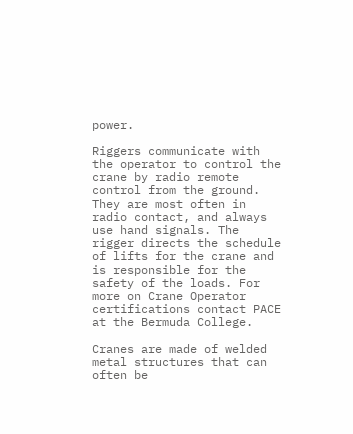power.

Riggers communicate with the operator to control the crane by radio remote control from the ground. They are most often in radio contact, and always use hand signals. The rigger directs the schedule of lifts for the crane and is responsible for the safety of the loads. For more on Crane Operator certifications contact PACE at the Bermuda College.

Cranes are made of welded metal structures that can often be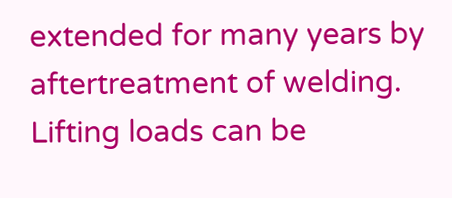extended for many years by aftertreatment of welding. Lifting loads can be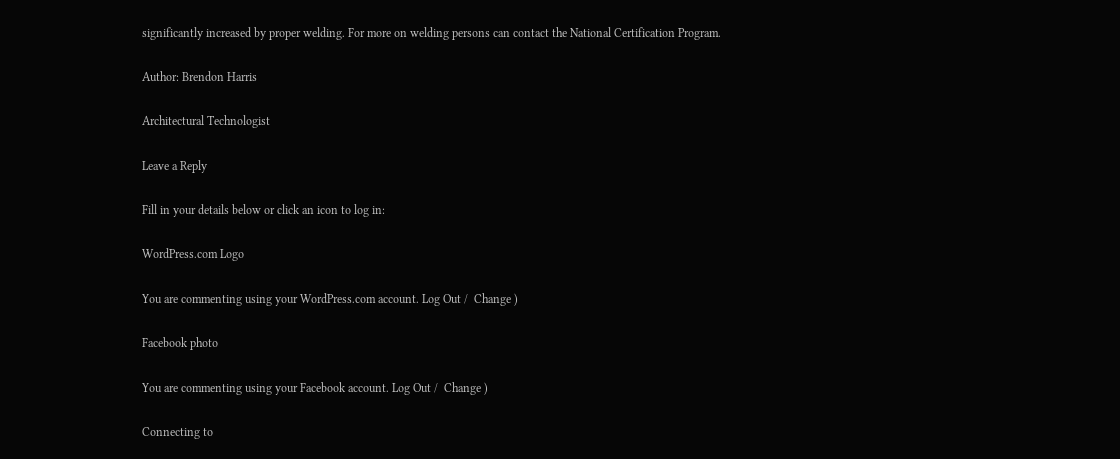significantly increased by proper welding. For more on welding persons can contact the National Certification Program.

Author: Brendon Harris

Architectural Technologist

Leave a Reply

Fill in your details below or click an icon to log in:

WordPress.com Logo

You are commenting using your WordPress.com account. Log Out /  Change )

Facebook photo

You are commenting using your Facebook account. Log Out /  Change )

Connecting to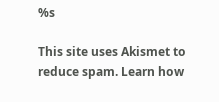%s

This site uses Akismet to reduce spam. Learn how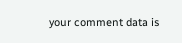your comment data is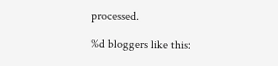processed.

%d bloggers like this: